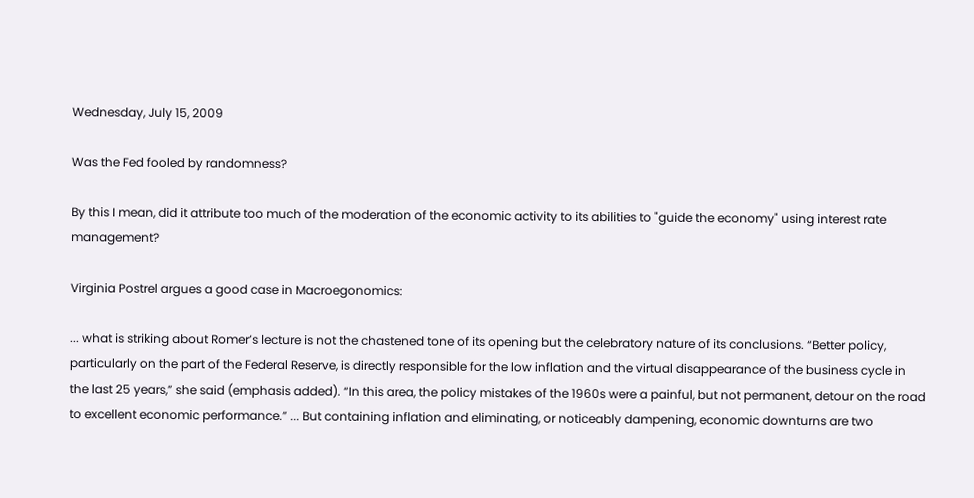Wednesday, July 15, 2009

Was the Fed fooled by randomness?

By this I mean, did it attribute too much of the moderation of the economic activity to its abilities to "guide the economy" using interest rate management?

Virginia Postrel argues a good case in Macroegonomics:

... what is striking about Romer’s lecture is not the chastened tone of its opening but the celebratory nature of its conclusions. “Better policy, particularly on the part of the Federal Reserve, is directly responsible for the low inflation and the virtual disappearance of the business cycle in the last 25 years,” she said (emphasis added). “In this area, the policy mistakes of the 1960s were a painful, but not permanent, detour on the road to excellent economic performance.” ... But containing inflation and eliminating, or noticeably dampening, economic downturns are two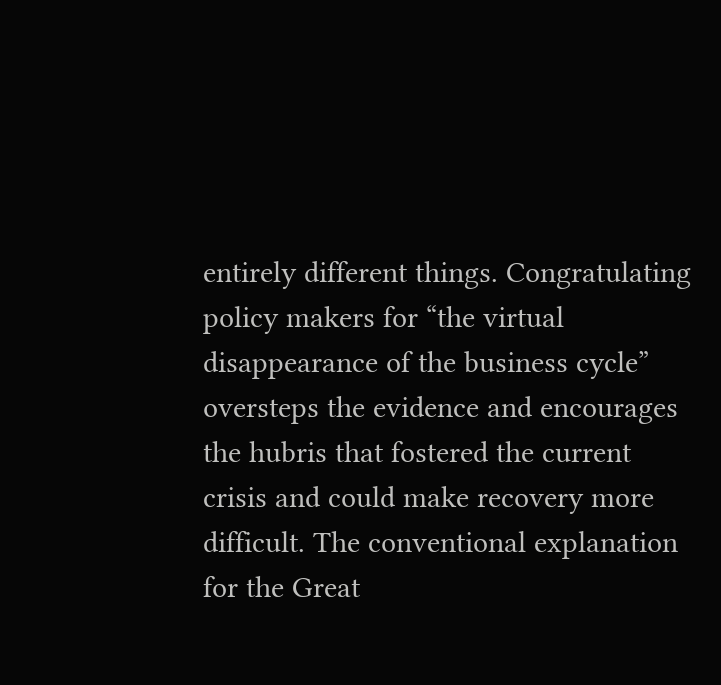entirely different things. Congratulating policy makers for “the virtual disappearance of the business cycle” oversteps the evidence and encourages the hubris that fostered the current crisis and could make recovery more difficult. The conventional explanation for the Great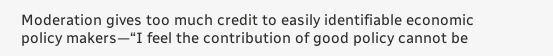Moderation gives too much credit to easily identifiable economic policy makers—“I feel the contribution of good policy cannot be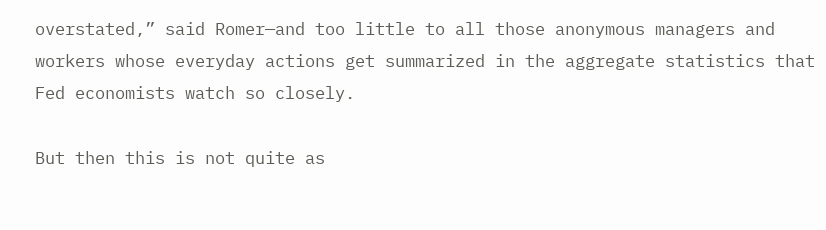overstated,” said Romer—and too little to all those anonymous managers and workers whose everyday actions get summarized in the aggregate statistics that Fed economists watch so closely.

But then this is not quite as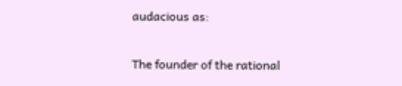audacious as:

The founder of the rational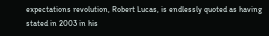expectations revolution, Robert Lucas, is endlessly quoted as having stated in 2003 in his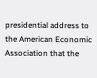presidential address to the American Economic Association that the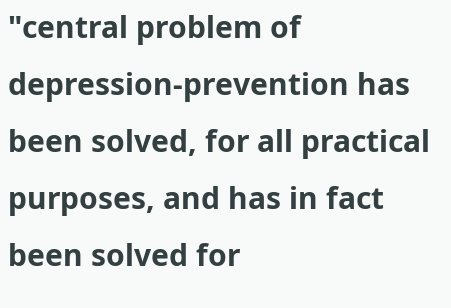"central problem of depression-prevention has been solved, for all practical purposes, and has in fact been solved for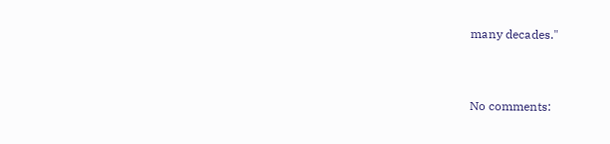many decades."


No comments: